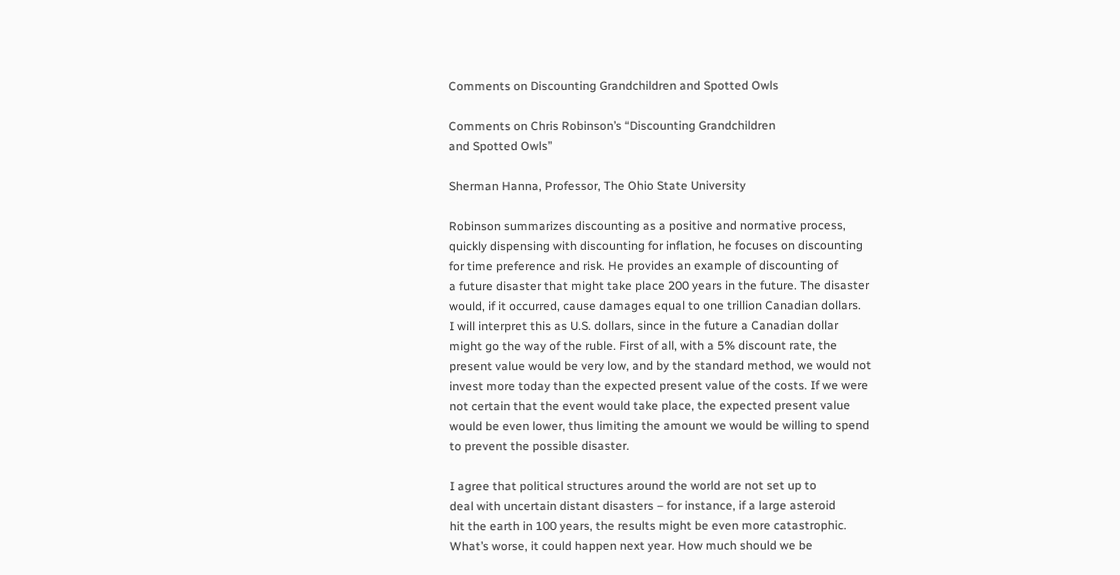Comments on Discounting Grandchildren and Spotted Owls

Comments on Chris Robinson’s “Discounting Grandchildren
and Spotted Owls”

Sherman Hanna, Professor, The Ohio State University

Robinson summarizes discounting as a positive and normative process,
quickly dispensing with discounting for inflation, he focuses on discounting
for time preference and risk. He provides an example of discounting of
a future disaster that might take place 200 years in the future. The disaster
would, if it occurred, cause damages equal to one trillion Canadian dollars.
I will interpret this as U.S. dollars, since in the future a Canadian dollar
might go the way of the ruble. First of all, with a 5% discount rate, the
present value would be very low, and by the standard method, we would not
invest more today than the expected present value of the costs. If we were
not certain that the event would take place, the expected present value
would be even lower, thus limiting the amount we would be willing to spend
to prevent the possible disaster.

I agree that political structures around the world are not set up to
deal with uncertain distant disasters – for instance, if a large asteroid
hit the earth in 100 years, the results might be even more catastrophic.
What’s worse, it could happen next year. How much should we be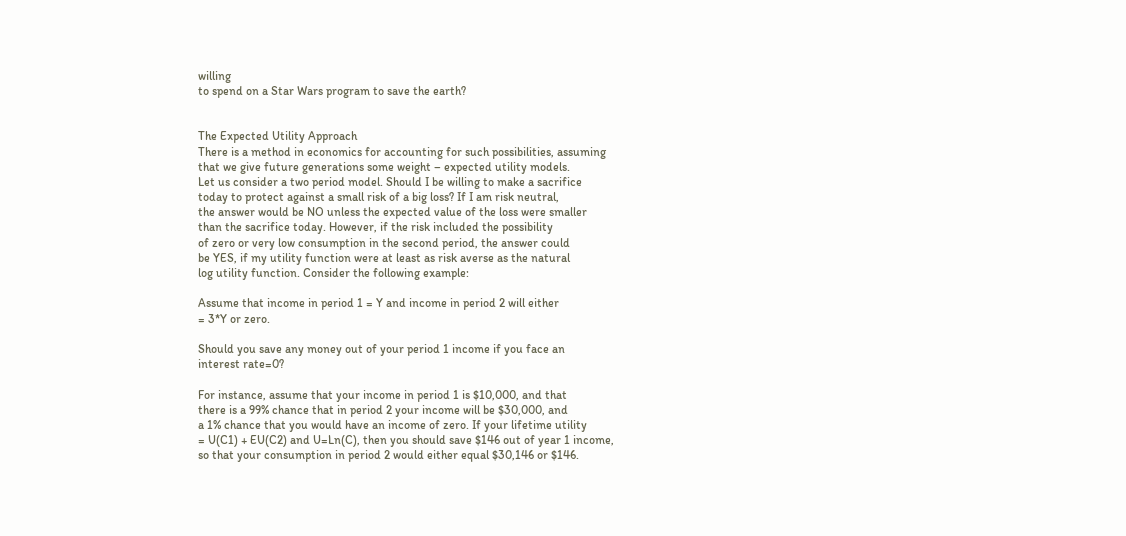willing
to spend on a Star Wars program to save the earth?


The Expected Utility Approach
There is a method in economics for accounting for such possibilities, assuming
that we give future generations some weight – expected utility models.
Let us consider a two period model. Should I be willing to make a sacrifice
today to protect against a small risk of a big loss? If I am risk neutral,
the answer would be NO unless the expected value of the loss were smaller
than the sacrifice today. However, if the risk included the possibility
of zero or very low consumption in the second period, the answer could
be YES, if my utility function were at least as risk averse as the natural
log utility function. Consider the following example:

Assume that income in period 1 = Y and income in period 2 will either
= 3*Y or zero.

Should you save any money out of your period 1 income if you face an
interest rate=0?

For instance, assume that your income in period 1 is $10,000, and that
there is a 99% chance that in period 2 your income will be $30,000, and
a 1% chance that you would have an income of zero. If your lifetime utility
= U(C1) + EU(C2) and U=Ln(C), then you should save $146 out of year 1 income,
so that your consumption in period 2 would either equal $30,146 or $146.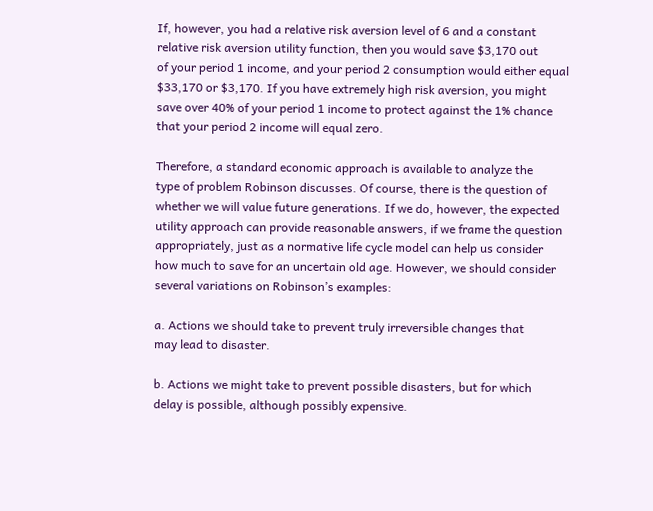If, however, you had a relative risk aversion level of 6 and a constant
relative risk aversion utility function, then you would save $3,170 out
of your period 1 income, and your period 2 consumption would either equal
$33,170 or $3,170. If you have extremely high risk aversion, you might
save over 40% of your period 1 income to protect against the 1% chance
that your period 2 income will equal zero.

Therefore, a standard economic approach is available to analyze the
type of problem Robinson discusses. Of course, there is the question of
whether we will value future generations. If we do, however, the expected
utility approach can provide reasonable answers, if we frame the question
appropriately, just as a normative life cycle model can help us consider
how much to save for an uncertain old age. However, we should consider
several variations on Robinson’s examples:

a. Actions we should take to prevent truly irreversible changes that
may lead to disaster.

b. Actions we might take to prevent possible disasters, but for which
delay is possible, although possibly expensive.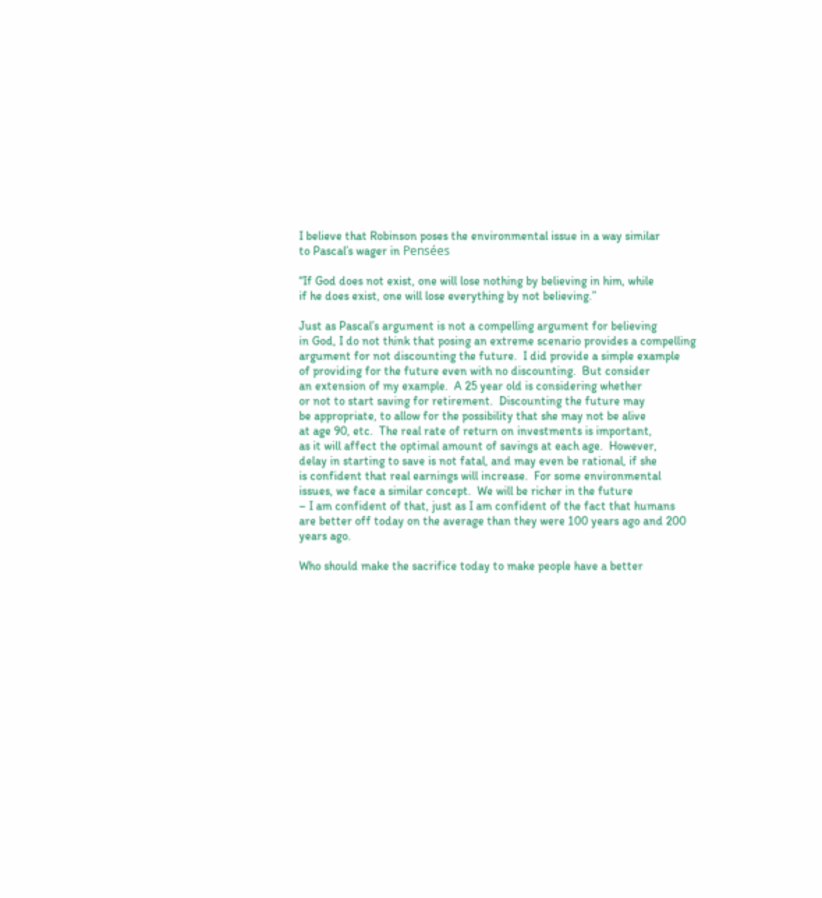I believe that Robinson poses the environmental issue in a way similar
to Pascal’s wager in Pensées

“If God does not exist, one will lose nothing by believing in him, while
if he does exist, one will lose everything by not believing.”

Just as Pascal’s argument is not a compelling argument for believing
in God, I do not think that posing an extreme scenario provides a compelling
argument for not discounting the future.  I did provide a simple example
of providing for the future even with no discounting.  But consider
an extension of my example.  A 25 year old is considering whether
or not to start saving for retirement.  Discounting the future may
be appropriate, to allow for the possibility that she may not be alive
at age 90, etc.  The real rate of return on investments is important,
as it will affect the optimal amount of savings at each age.  However,
delay in starting to save is not fatal, and may even be rational, if she
is confident that real earnings will increase.  For some environmental
issues, we face a similar concept.  We will be richer in the future
– I am confident of that, just as I am confident of the fact that humans
are better off today on the average than they were 100 years ago and 200
years ago.

Who should make the sacrifice today to make people have a better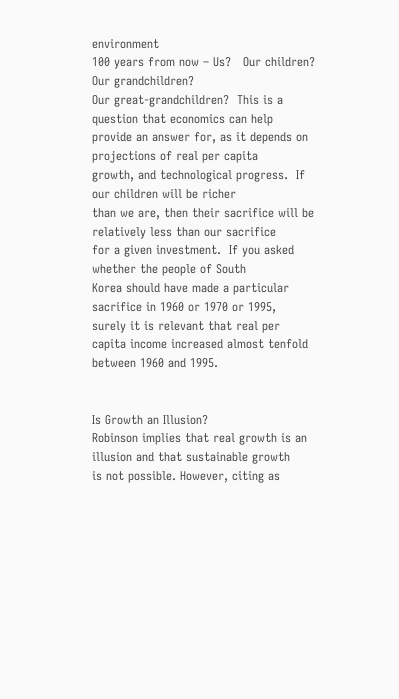environment
100 years from now – Us?   Our children?  Our grandchildren?
Our great-grandchildren?  This is a question that economics can help
provide an answer for, as it depends on projections of real per capita
growth, and technological progress.  If our children will be richer
than we are, then their sacrifice will be relatively less than our sacrifice
for a given investment.  If you asked whether the people of South
Korea should have made a particular sacrifice in 1960 or 1970 or 1995,
surely it is relevant that real per capita income increased almost tenfold
between 1960 and 1995.


Is Growth an Illusion?
Robinson implies that real growth is an illusion and that sustainable growth
is not possible. However, citing as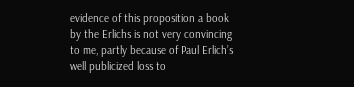evidence of this proposition a book
by the Erlichs is not very convincing to me, partly because of Paul Erlich’s
well publicized loss to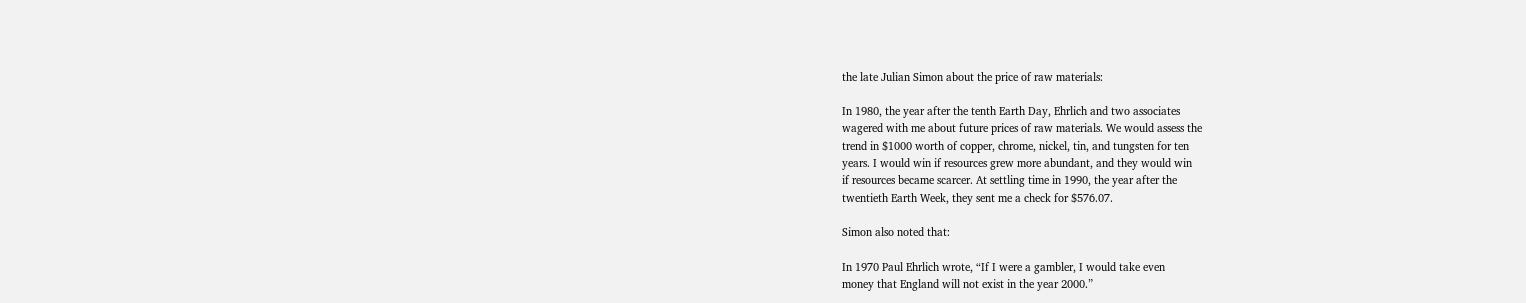the late Julian Simon about the price of raw materials:

In 1980, the year after the tenth Earth Day, Ehrlich and two associates
wagered with me about future prices of raw materials. We would assess the
trend in $1000 worth of copper, chrome, nickel, tin, and tungsten for ten
years. I would win if resources grew more abundant, and they would win
if resources became scarcer. At settling time in 1990, the year after the
twentieth Earth Week, they sent me a check for $576.07.

Simon also noted that:

In 1970 Paul Ehrlich wrote, “If I were a gambler, I would take even
money that England will not exist in the year 2000.”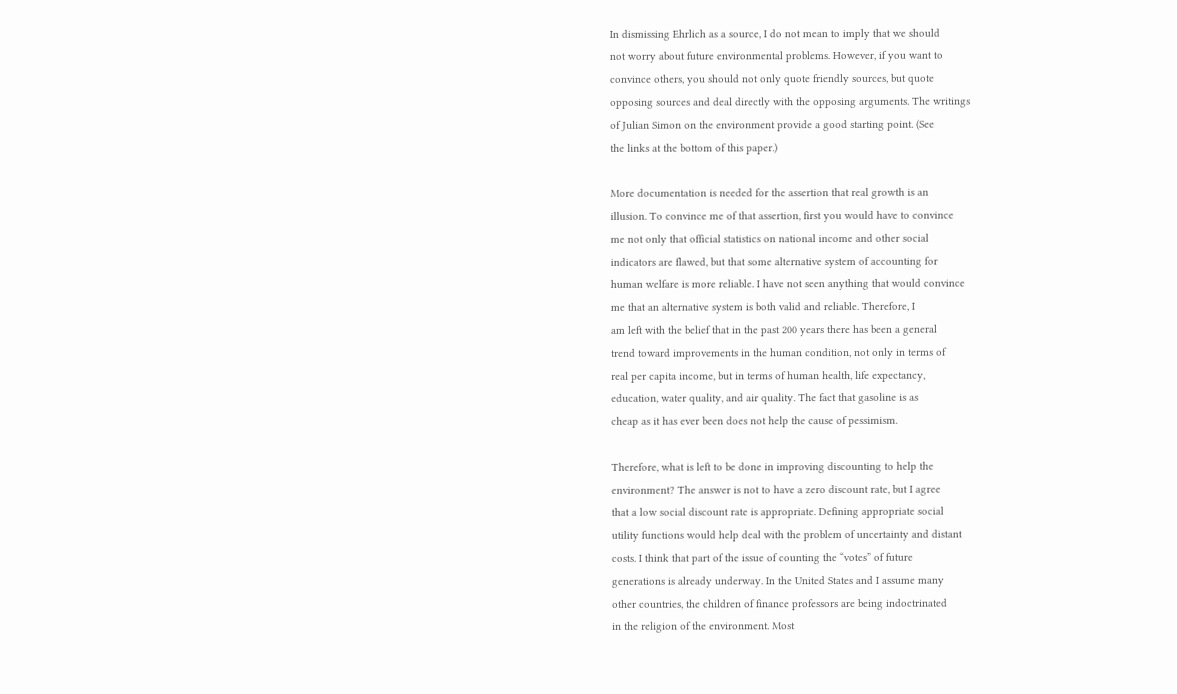In dismissing Ehrlich as a source, I do not mean to imply that we should
not worry about future environmental problems. However, if you want to
convince others, you should not only quote friendly sources, but quote
opposing sources and deal directly with the opposing arguments. The writings
of Julian Simon on the environment provide a good starting point. (See
the links at the bottom of this paper.)

More documentation is needed for the assertion that real growth is an
illusion. To convince me of that assertion, first you would have to convince
me not only that official statistics on national income and other social
indicators are flawed, but that some alternative system of accounting for
human welfare is more reliable. I have not seen anything that would convince
me that an alternative system is both valid and reliable. Therefore, I
am left with the belief that in the past 200 years there has been a general
trend toward improvements in the human condition, not only in terms of
real per capita income, but in terms of human health, life expectancy,
education, water quality, and air quality. The fact that gasoline is as
cheap as it has ever been does not help the cause of pessimism.

Therefore, what is left to be done in improving discounting to help the
environment? The answer is not to have a zero discount rate, but I agree
that a low social discount rate is appropriate. Defining appropriate social
utility functions would help deal with the problem of uncertainty and distant
costs. I think that part of the issue of counting the “votes” of future
generations is already underway. In the United States and I assume many
other countries, the children of finance professors are being indoctrinated
in the religion of the environment. Most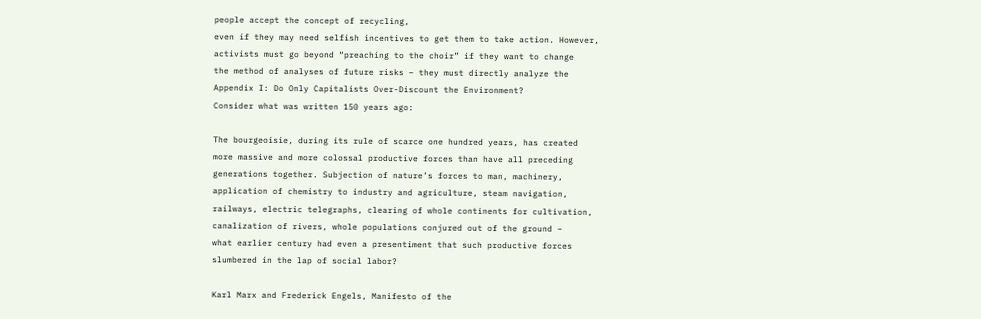people accept the concept of recycling,
even if they may need selfish incentives to get them to take action. However,
activists must go beyond “preaching to the choir” if they want to change
the method of analyses of future risks – they must directly analyze the
Appendix I: Do Only Capitalists Over-Discount the Environment?
Consider what was written 150 years ago:

The bourgeoisie, during its rule of scarce one hundred years, has created
more massive and more colossal productive forces than have all preceding
generations together. Subjection of nature’s forces to man, machinery,
application of chemistry to industry and agriculture, steam navigation,
railways, electric telegraphs, clearing of whole continents for cultivation,
canalization of rivers, whole populations conjured out of the ground –
what earlier century had even a presentiment that such productive forces
slumbered in the lap of social labor?

Karl Marx and Frederick Engels, Manifesto of the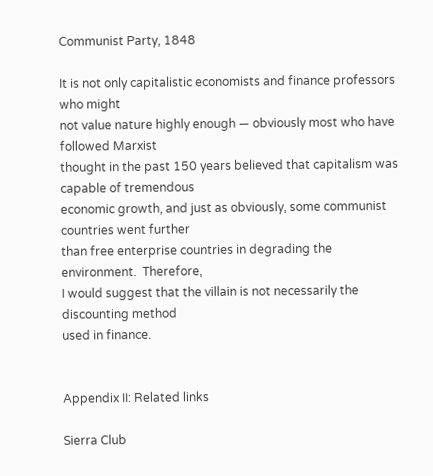Communist Party, 1848

It is not only capitalistic economists and finance professors who might
not value nature highly enough — obviously most who have followed Marxist
thought in the past 150 years believed that capitalism was capable of tremendous
economic growth, and just as obviously, some communist countries went further
than free enterprise countries in degrading the environment.  Therefore,
I would suggest that the villain is not necessarily the discounting method
used in finance.


Appendix II: Related links

Sierra Club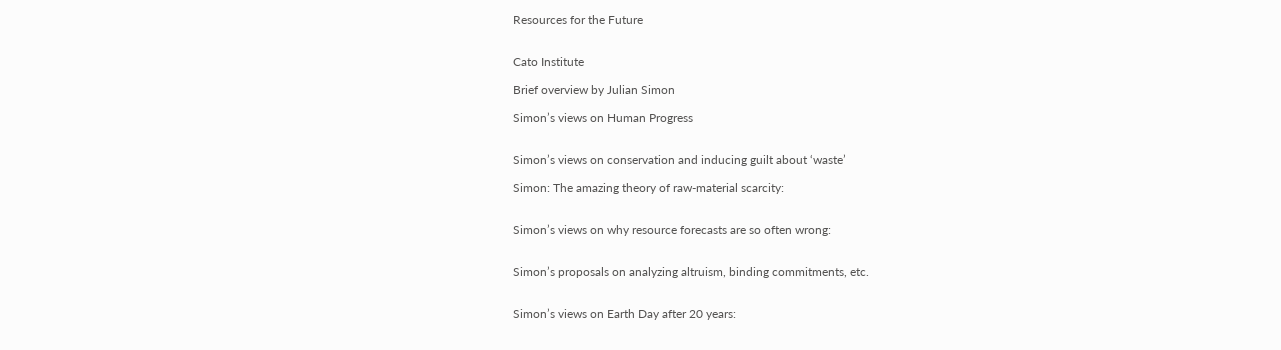Resources for the Future


Cato Institute

Brief overview by Julian Simon

Simon’s views on Human Progress


Simon’s views on conservation and inducing guilt about ‘waste’

Simon: The amazing theory of raw-material scarcity:


Simon’s views on why resource forecasts are so often wrong:


Simon’s proposals on analyzing altruism, binding commitments, etc.


Simon’s views on Earth Day after 20 years: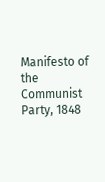Manifesto of the Communist Party, 1848